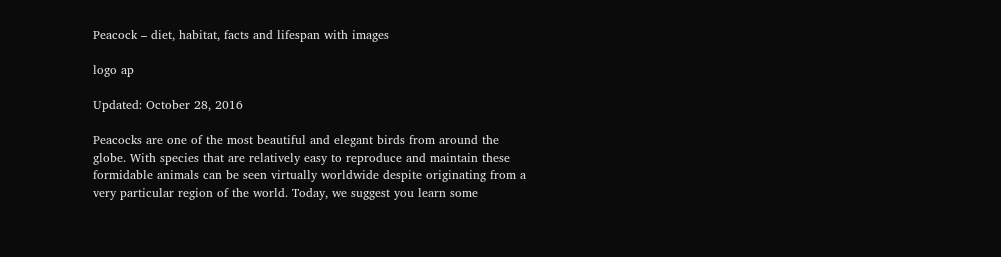Peacock – diet, habitat, facts and lifespan with images

logo ap

Updated: October 28, 2016

Peacocks are one of the most beautiful and elegant birds from around the globe. With species that are relatively easy to reproduce and maintain these formidable animals can be seen virtually worldwide despite originating from a very particular region of the world. Today, we suggest you learn some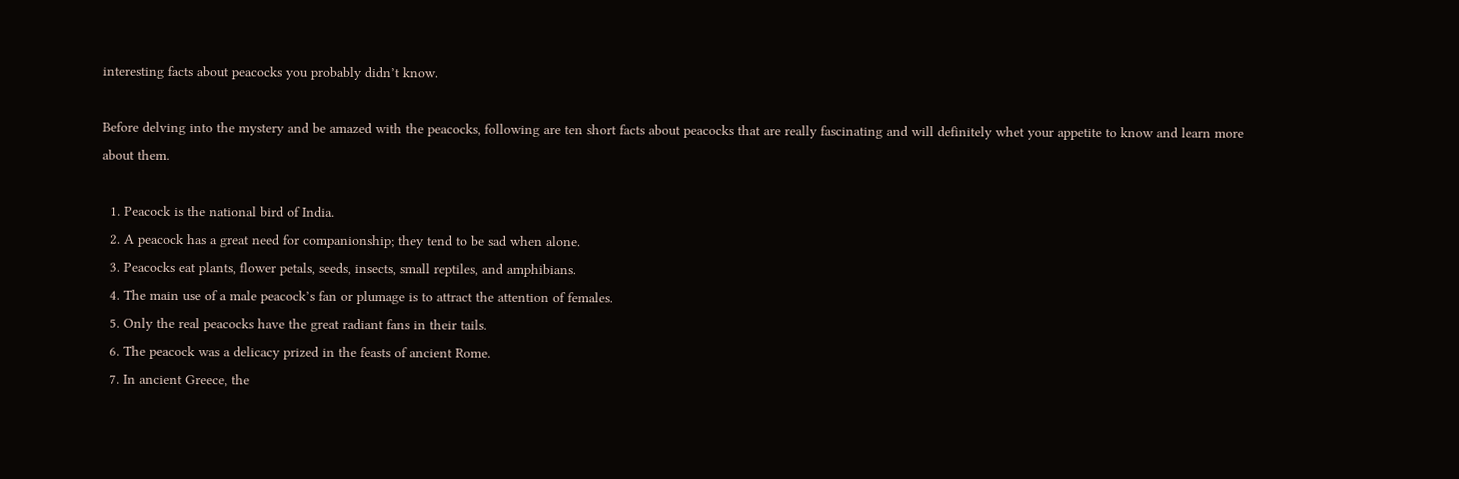interesting facts about peacocks you probably didn’t know.

Before delving into the mystery and be amazed with the peacocks, following are ten short facts about peacocks that are really fascinating and will definitely whet your appetite to know and learn more about them.

  1. Peacock is the national bird of India.
  2. A peacock has a great need for companionship; they tend to be sad when alone.
  3. Peacocks eat plants, flower petals, seeds, insects, small reptiles, and amphibians.
  4. The main use of a male peacock’s fan or plumage is to attract the attention of females.
  5. Only the real peacocks have the great radiant fans in their tails.
  6. The peacock was a delicacy prized in the feasts of ancient Rome.
  7. In ancient Greece, the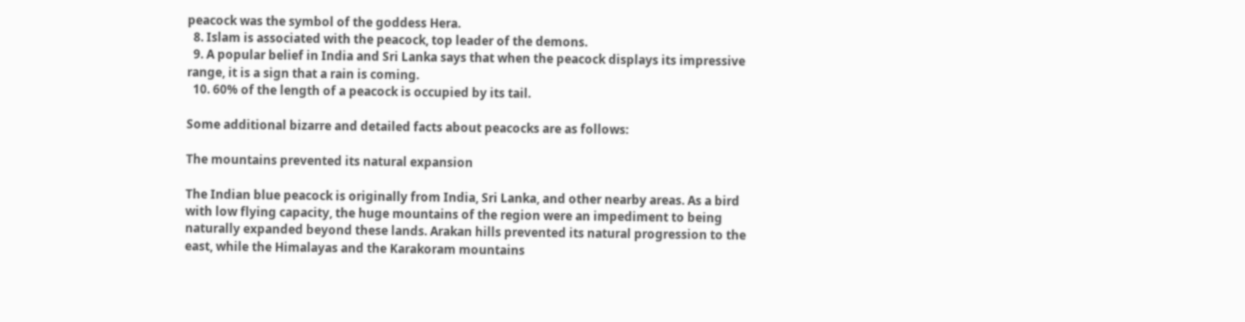peacock was the symbol of the goddess Hera.
  8. Islam is associated with the peacock, top leader of the demons.
  9. A popular belief in India and Sri Lanka says that when the peacock displays its impressive range, it is a sign that a rain is coming.
  10. 60% of the length of a peacock is occupied by its tail.

Some additional bizarre and detailed facts about peacocks are as follows:

The mountains prevented its natural expansion

The Indian blue peacock is originally from India, Sri Lanka, and other nearby areas. As a bird with low flying capacity, the huge mountains of the region were an impediment to being naturally expanded beyond these lands. Arakan hills prevented its natural progression to the east, while the Himalayas and the Karakoram mountains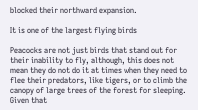blocked their northward expansion.

It is one of the largest flying birds

Peacocks are not just birds that stand out for their inability to fly, although, this does not mean they do not do it at times when they need to flee their predators, like tigers, or to climb the canopy of large trees of the forest for sleeping. Given that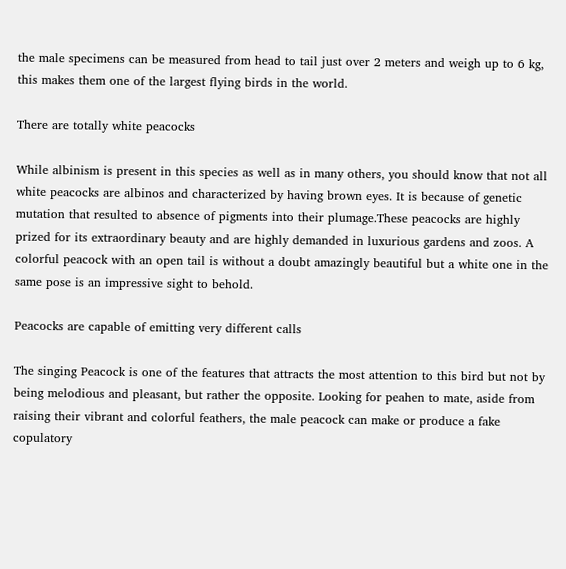the male specimens can be measured from head to tail just over 2 meters and weigh up to 6 kg, this makes them one of the largest flying birds in the world.

There are totally white peacocks

While albinism is present in this species as well as in many others, you should know that not all white peacocks are albinos and characterized by having brown eyes. It is because of genetic mutation that resulted to absence of pigments into their plumage.These peacocks are highly prized for its extraordinary beauty and are highly demanded in luxurious gardens and zoos. A colorful peacock with an open tail is without a doubt amazingly beautiful but a white one in the same pose is an impressive sight to behold.

Peacocks are capable of emitting very different calls

The singing Peacock is one of the features that attracts the most attention to this bird but not by being melodious and pleasant, but rather the opposite. Looking for peahen to mate, aside from raising their vibrant and colorful feathers, the male peacock can make or produce a fake copulatory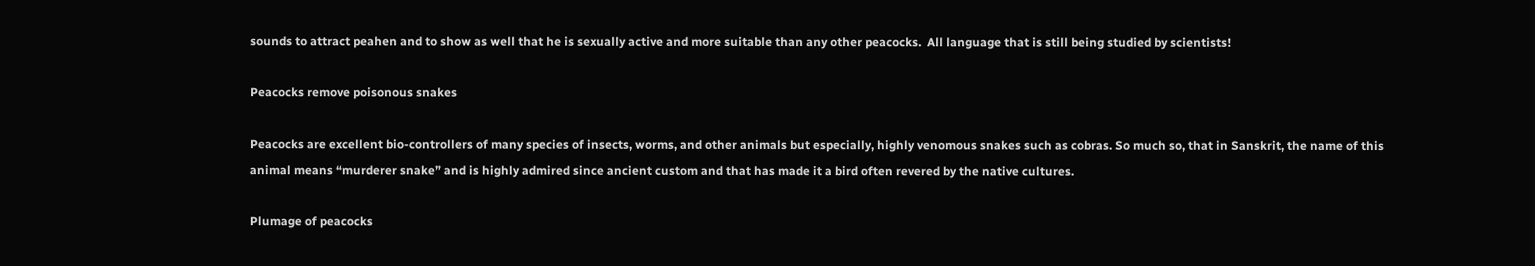sounds to attract peahen and to show as well that he is sexually active and more suitable than any other peacocks.  All language that is still being studied by scientists!

Peacocks remove poisonous snakes

Peacocks are excellent bio-controllers of many species of insects, worms, and other animals but especially, highly venomous snakes such as cobras. So much so, that in Sanskrit, the name of this animal means “murderer snake” and is highly admired since ancient custom and that has made it a bird often revered by the native cultures.

Plumage of peacocks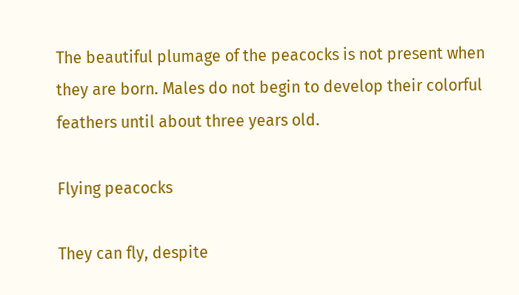The beautiful plumage of the peacocks is not present when they are born. Males do not begin to develop their colorful feathers until about three years old.

Flying peacocks

They can fly, despite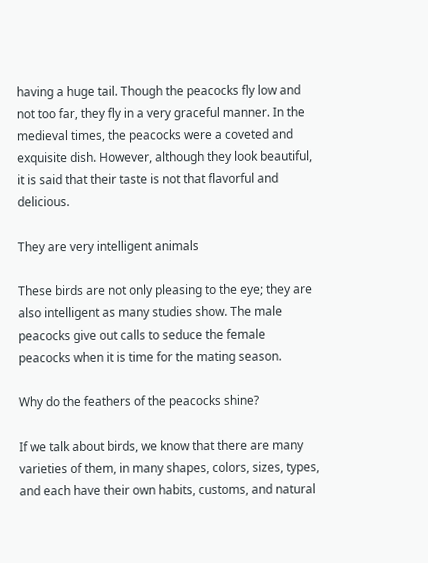having a huge tail. Though the peacocks fly low and not too far, they fly in a very graceful manner. In the medieval times, the peacocks were a coveted and exquisite dish. However, although they look beautiful, it is said that their taste is not that flavorful and delicious.

They are very intelligent animals

These birds are not only pleasing to the eye; they are also intelligent as many studies show. The male peacocks give out calls to seduce the female peacocks when it is time for the mating season.

Why do the feathers of the peacocks shine?

If we talk about birds, we know that there are many varieties of them, in many shapes, colors, sizes, types, and each have their own habits, customs, and natural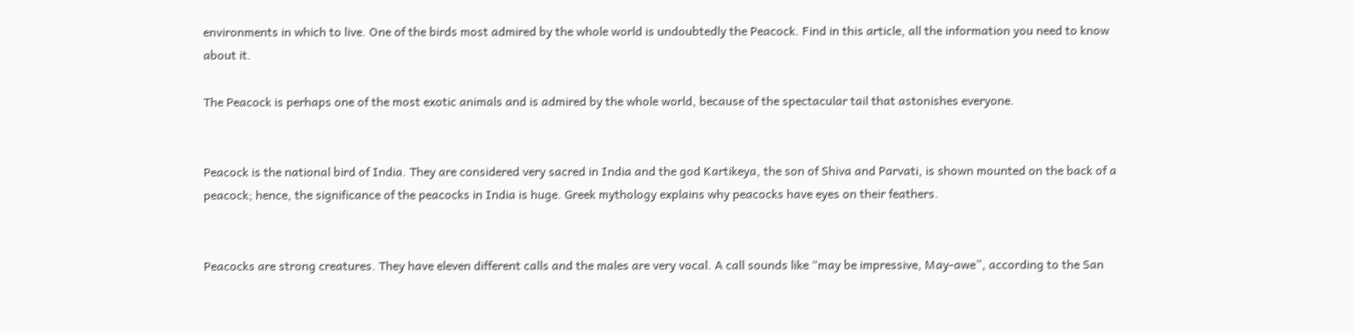environments in which to live. One of the birds most admired by the whole world is undoubtedly the Peacock. Find in this article, all the information you need to know about it.

The Peacock is perhaps one of the most exotic animals and is admired by the whole world, because of the spectacular tail that astonishes everyone.


Peacock is the national bird of India. They are considered very sacred in India and the god Kartikeya, the son of Shiva and Parvati, is shown mounted on the back of a peacock; hence, the significance of the peacocks in India is huge. Greek mythology explains why peacocks have eyes on their feathers.


Peacocks are strong creatures. They have eleven different calls and the males are very vocal. A call sounds like “may be impressive, May-awe”, according to the San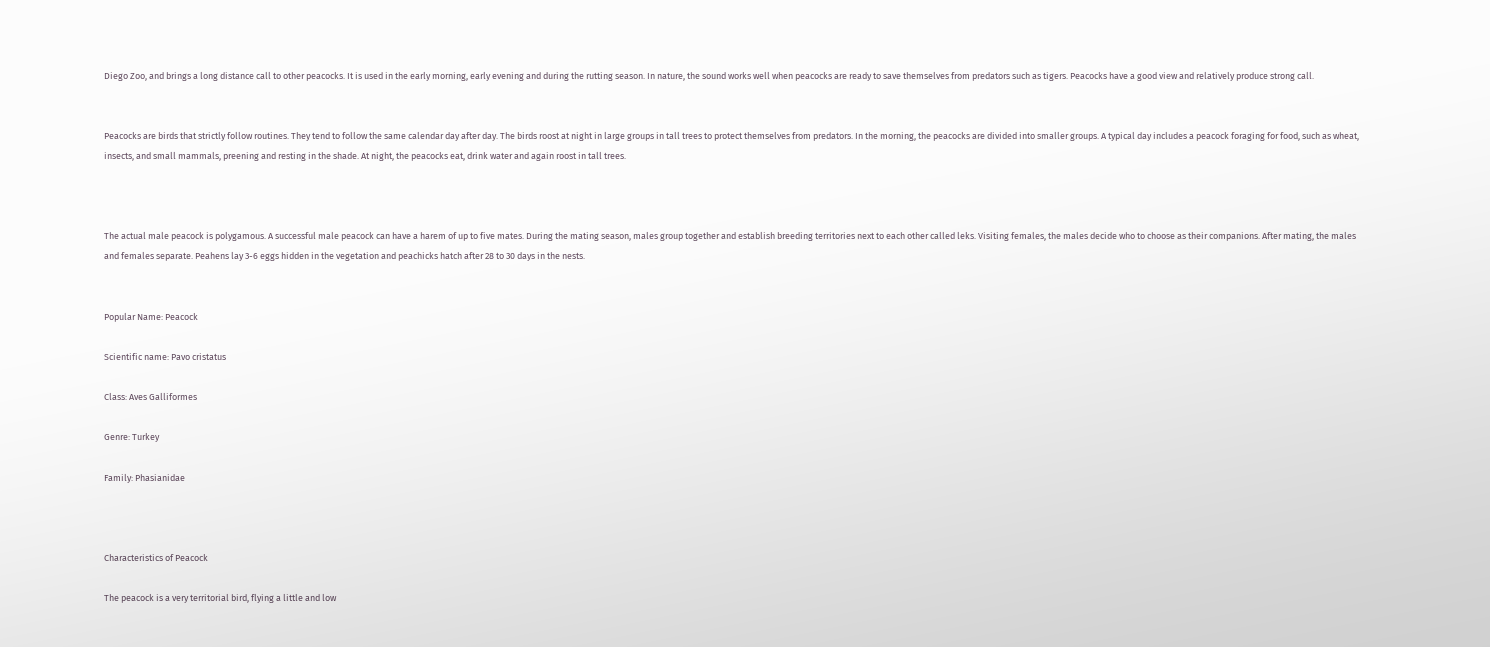Diego Zoo, and brings a long distance call to other peacocks. It is used in the early morning, early evening and during the rutting season. In nature, the sound works well when peacocks are ready to save themselves from predators such as tigers. Peacocks have a good view and relatively produce strong call.


Peacocks are birds that strictly follow routines. They tend to follow the same calendar day after day. The birds roost at night in large groups in tall trees to protect themselves from predators. In the morning, the peacocks are divided into smaller groups. A typical day includes a peacock foraging for food, such as wheat, insects, and small mammals, preening and resting in the shade. At night, the peacocks eat, drink water and again roost in tall trees.



The actual male peacock is polygamous. A successful male peacock can have a harem of up to five mates. During the mating season, males group together and establish breeding territories next to each other called leks. Visiting females, the males decide who to choose as their companions. After mating, the males and females separate. Peahens lay 3-6 eggs hidden in the vegetation and peachicks hatch after 28 to 30 days in the nests.


Popular Name: Peacock

Scientific name: Pavo cristatus

Class: Aves Galliformes

Genre: Turkey

Family: Phasianidae



Characteristics of Peacock

The peacock is a very territorial bird, flying a little and low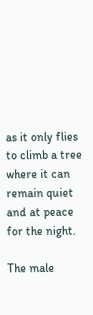as it only flies to climb a tree where it can remain quiet and at peace for the night.

The male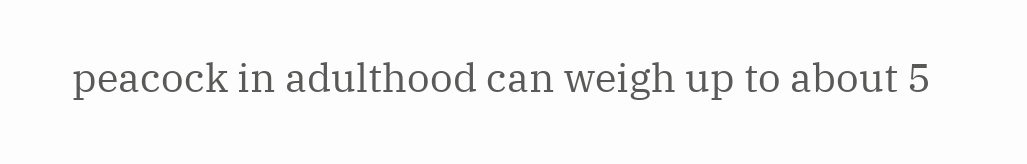peacock in adulthood can weigh up to about 5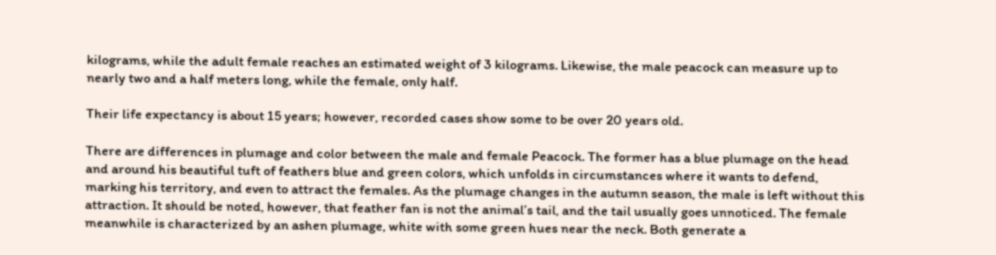kilograms, while the adult female reaches an estimated weight of 3 kilograms. Likewise, the male peacock can measure up to nearly two and a half meters long, while the female, only half.

Their life expectancy is about 15 years; however, recorded cases show some to be over 20 years old.

There are differences in plumage and color between the male and female Peacock. The former has a blue plumage on the head and around his beautiful tuft of feathers blue and green colors, which unfolds in circumstances where it wants to defend, marking his territory, and even to attract the females. As the plumage changes in the autumn season, the male is left without this attraction. It should be noted, however, that feather fan is not the animal’s tail, and the tail usually goes unnoticed. The female meanwhile is characterized by an ashen plumage, white with some green hues near the neck. Both generate a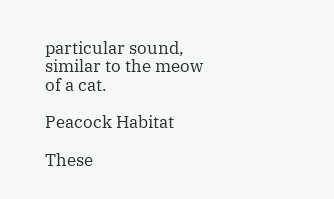particular sound, similar to the meow of a cat.

Peacock Habitat

These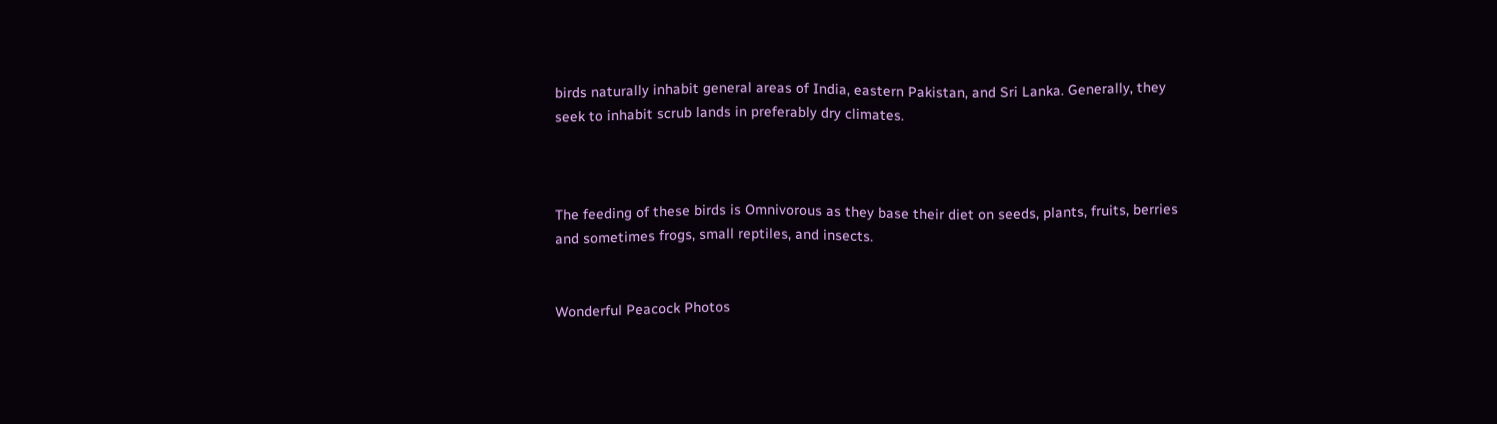birds naturally inhabit general areas of India, eastern Pakistan, and Sri Lanka. Generally, they seek to inhabit scrub lands in preferably dry climates.



The feeding of these birds is Omnivorous as they base their diet on seeds, plants, fruits, berries and sometimes frogs, small reptiles, and insects.


Wonderful Peacock Photos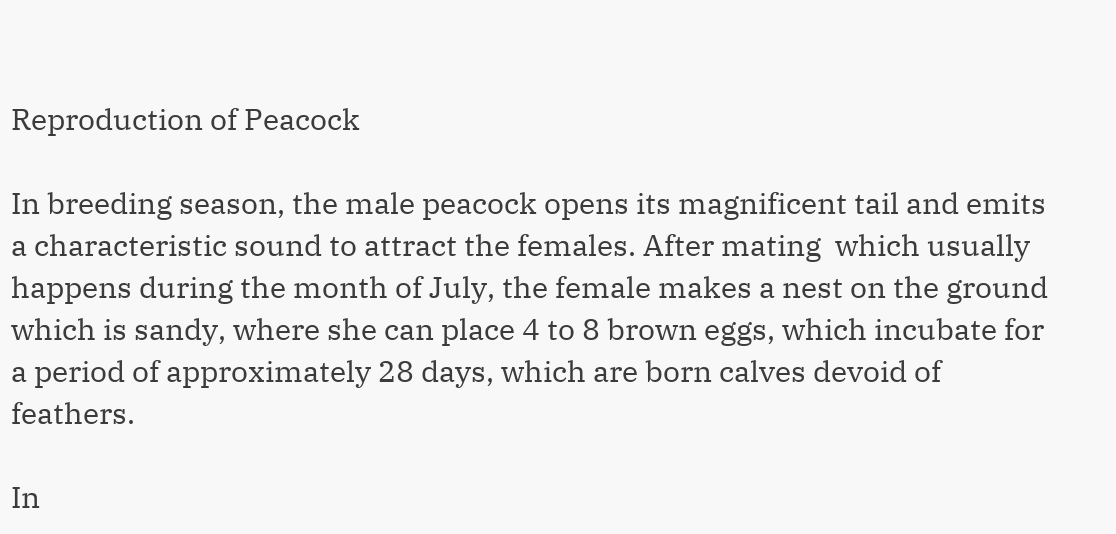Reproduction of Peacock

In breeding season, the male peacock opens its magnificent tail and emits a characteristic sound to attract the females. After mating  which usually happens during the month of July, the female makes a nest on the ground which is sandy, where she can place 4 to 8 brown eggs, which incubate for a period of approximately 28 days, which are born calves devoid of feathers.

In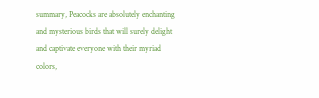summary, Peacocks are absolutely enchanting and mysterious birds that will surely delight and captivate everyone with their myriad colors,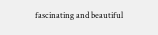fascinating and beautiful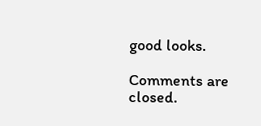good looks.

Comments are closed.